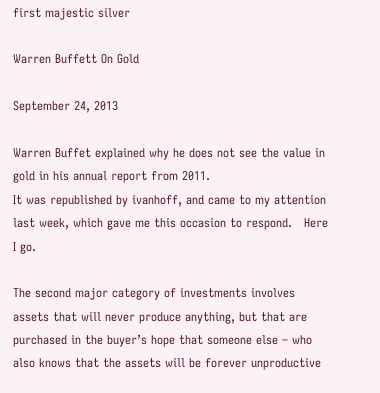first majestic silver

Warren Buffett On Gold

September 24, 2013

Warren Buffet explained why he does not see the value in gold in his annual report from 2011.
It was republished by ivanhoff, and came to my attention last week, which gave me this occasion to respond.   Here I go.

The second major category of investments involves assets that will never produce anything, but that are purchased in the buyer’s hope that someone else – who also knows that the assets will be forever unproductive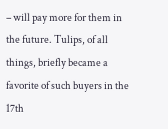– will pay more for them in the future. Tulips, of all things, briefly became a favorite of such buyers in the 17th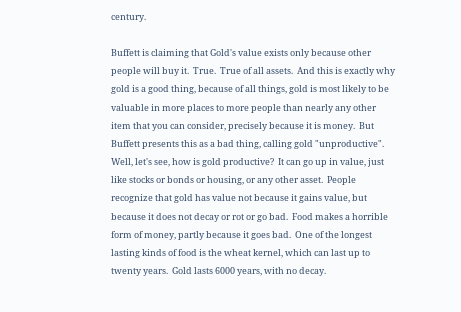century.

Buffett is claiming that Gold's value exists only because other people will buy it.  True.  True of all assets.  And this is exactly why gold is a good thing, because of all things, gold is most likely to be valuable in more places to more people than nearly any other item that you can consider, precisely because it is money.  But Buffett presents this as a bad thing, calling gold "unproductive".  Well, let's see, how is gold productive?  It can go up in value, just like stocks or bonds or housing, or any other asset.  People recognize that gold has value not because it gains value, but because it does not decay or rot or go bad.  Food makes a horrible form of money, partly because it goes bad.  One of the longest lasting kinds of food is the wheat kernel, which can last up to twenty years.  Gold lasts 6000 years, with no decay.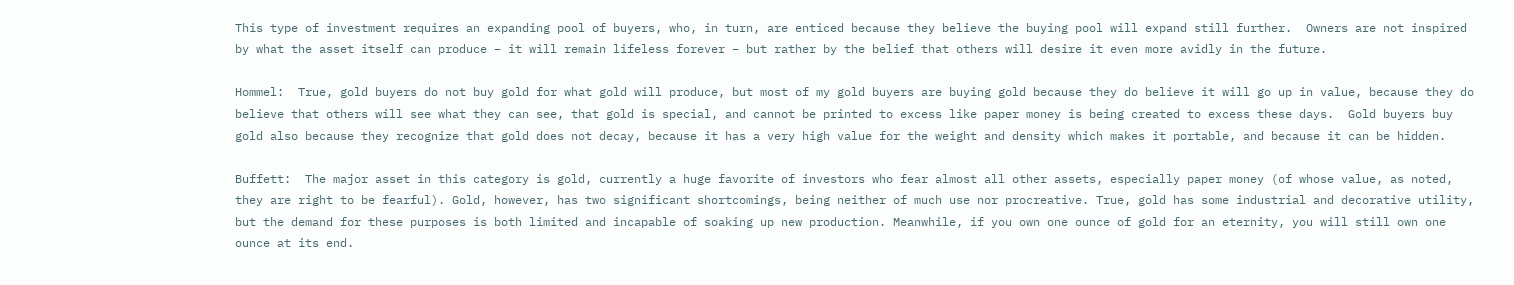This type of investment requires an expanding pool of buyers, who, in turn, are enticed because they believe the buying pool will expand still further.  Owners are not inspired by what the asset itself can produce – it will remain lifeless forever – but rather by the belief that others will desire it even more avidly in the future.

Hommel:  True, gold buyers do not buy gold for what gold will produce, but most of my gold buyers are buying gold because they do believe it will go up in value, because they do believe that others will see what they can see, that gold is special, and cannot be printed to excess like paper money is being created to excess these days.  Gold buyers buy gold also because they recognize that gold does not decay, because it has a very high value for the weight and density which makes it portable, and because it can be hidden.

Buffett:  The major asset in this category is gold, currently a huge favorite of investors who fear almost all other assets, especially paper money (of whose value, as noted, they are right to be fearful). Gold, however, has two significant shortcomings, being neither of much use nor procreative. True, gold has some industrial and decorative utility, but the demand for these purposes is both limited and incapable of soaking up new production. Meanwhile, if you own one ounce of gold for an eternity, you will still own one ounce at its end.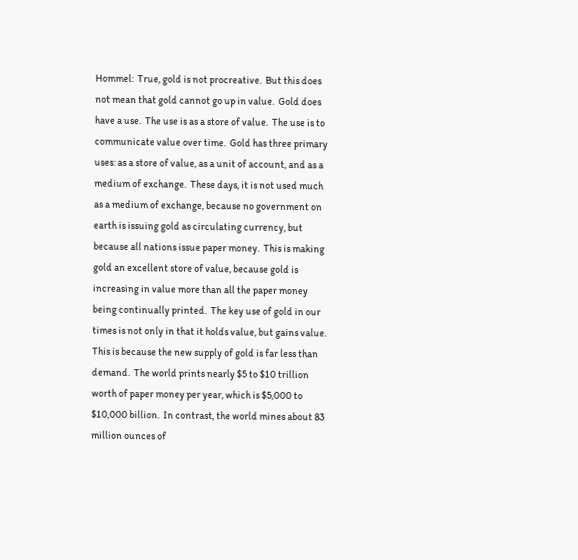Hommel:  True, gold is not procreative.  But this does not mean that gold cannot go up in value.  Gold does have a use.  The use is as a store of value.  The use is to communicate value over time.  Gold has three primary uses: as a store of value, as a unit of account, and as a medium of exchange.  These days, it is not used much as a medium of exchange, because no government on earth is issuing gold as circulating currency, but because all nations issue paper money.  This is making gold an excellent store of value, because gold is increasing in value more than all the paper money being continually printed.  The key use of gold in our times is not only in that it holds value, but gains value.  This is because the new supply of gold is far less than demand.  The world prints nearly $5 to $10 trillion worth of paper money per year, which is $5,000 to $10,000 billion.  In contrast, the world mines about 83 million ounces of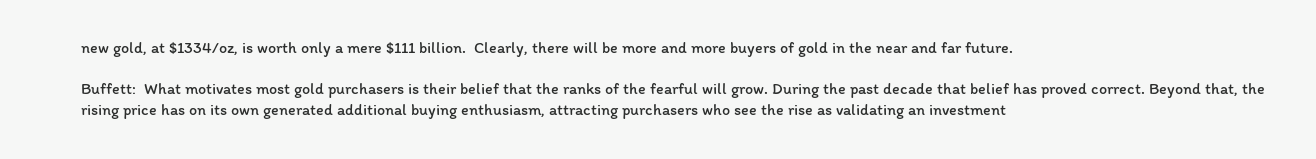new gold, at $1334/oz, is worth only a mere $111 billion.  Clearly, there will be more and more buyers of gold in the near and far future.

Buffett:  What motivates most gold purchasers is their belief that the ranks of the fearful will grow. During the past decade that belief has proved correct. Beyond that, the rising price has on its own generated additional buying enthusiasm, attracting purchasers who see the rise as validating an investment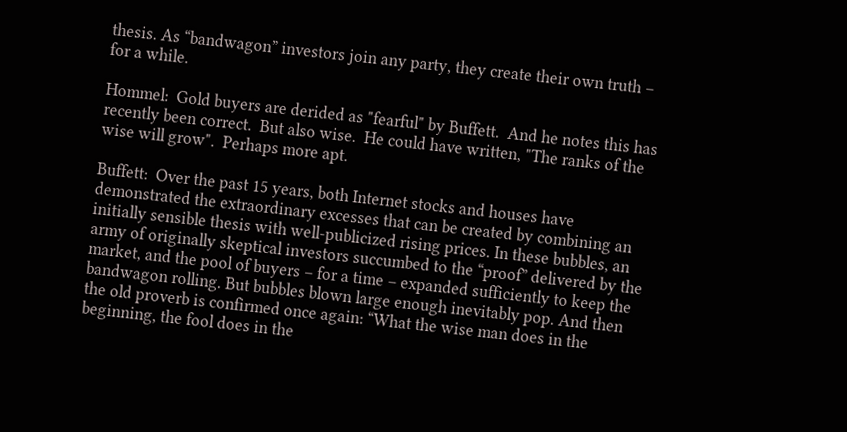thesis. As “bandwagon” investors join any party, they create their own truth – for a while.

Hommel:  Gold buyers are derided as "fearful" by Buffett.  And he notes this has recently been correct.  But also wise.  He could have written, "The ranks of the wise will grow".  Perhaps more apt.

Buffett:  Over the past 15 years, both Internet stocks and houses have demonstrated the extraordinary excesses that can be created by combining an initially sensible thesis with well-publicized rising prices. In these bubbles, an army of originally skeptical investors succumbed to the “proof” delivered by the market, and the pool of buyers – for a time – expanded sufficiently to keep the bandwagon rolling. But bubbles blown large enough inevitably pop. And then the old proverb is confirmed once again: “What the wise man does in the beginning, the fool does in the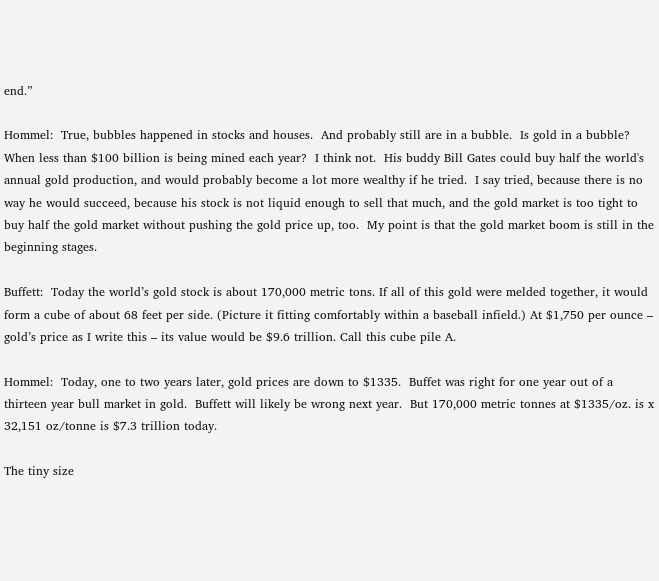end.”

Hommel:  True, bubbles happened in stocks and houses.  And probably still are in a bubble.  Is gold in a bubble?  When less than $100 billion is being mined each year?  I think not.  His buddy Bill Gates could buy half the world's annual gold production, and would probably become a lot more wealthy if he tried.  I say tried, because there is no way he would succeed, because his stock is not liquid enough to sell that much, and the gold market is too tight to buy half the gold market without pushing the gold price up, too.  My point is that the gold market boom is still in the beginning stages.

Buffett:  Today the world’s gold stock is about 170,000 metric tons. If all of this gold were melded together, it would form a cube of about 68 feet per side. (Picture it fitting comfortably within a baseball infield.) At $1,750 per ounce – gold’s price as I write this – its value would be $9.6 trillion. Call this cube pile A.

Hommel:  Today, one to two years later, gold prices are down to $1335.  Buffet was right for one year out of a thirteen year bull market in gold.  Buffett will likely be wrong next year.  But 170,000 metric tonnes at $1335/oz. is x 32,151 oz/tonne is $7.3 trillion today.

The tiny size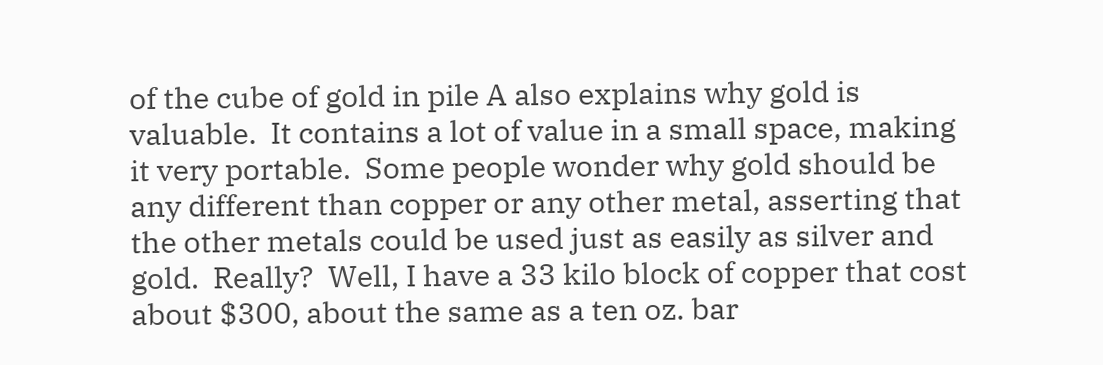of the cube of gold in pile A also explains why gold is valuable.  It contains a lot of value in a small space, making it very portable.  Some people wonder why gold should be any different than copper or any other metal, asserting that the other metals could be used just as easily as silver and gold.  Really?  Well, I have a 33 kilo block of copper that cost about $300, about the same as a ten oz. bar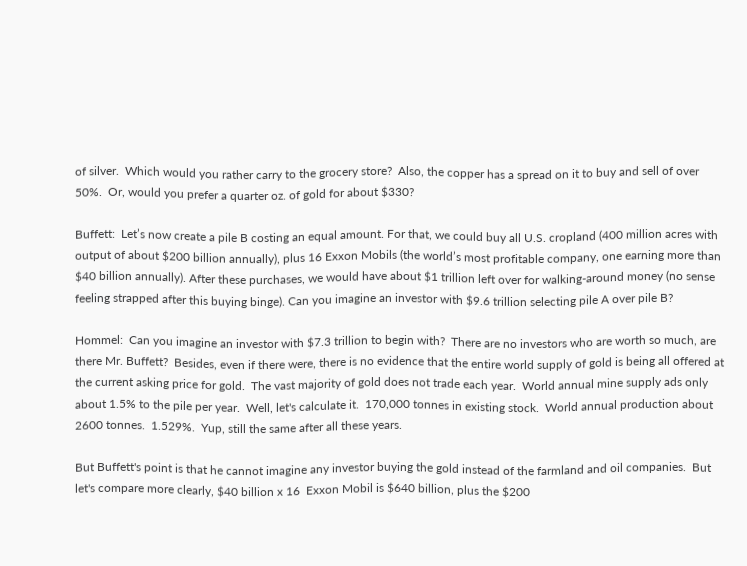of silver.  Which would you rather carry to the grocery store?  Also, the copper has a spread on it to buy and sell of over 50%.  Or, would you prefer a quarter oz. of gold for about $330?

Buffett:  Let’s now create a pile B costing an equal amount. For that, we could buy all U.S. cropland (400 million acres with output of about $200 billion annually), plus 16 Exxon Mobils (the world’s most profitable company, one earning more than $40 billion annually). After these purchases, we would have about $1 trillion left over for walking-around money (no sense feeling strapped after this buying binge). Can you imagine an investor with $9.6 trillion selecting pile A over pile B?

Hommel:  Can you imagine an investor with $7.3 trillion to begin with?  There are no investors who are worth so much, are there Mr. Buffett?  Besides, even if there were, there is no evidence that the entire world supply of gold is being all offered at the current asking price for gold.  The vast majority of gold does not trade each year.  World annual mine supply ads only about 1.5% to the pile per year.  Well, let's calculate it.  170,000 tonnes in existing stock.  World annual production about 2600 tonnes.  1.529%.  Yup, still the same after all these years.

But Buffett's point is that he cannot imagine any investor buying the gold instead of the farmland and oil companies.  But let's compare more clearly, $40 billion x 16  Exxon Mobil is $640 billion, plus the $200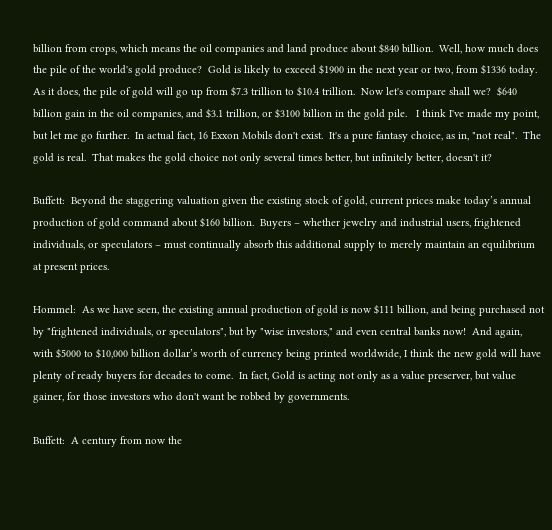billion from crops, which means the oil companies and land produce about $840 billion.  Well, how much does the pile of the world's gold produce?  Gold is likely to exceed $1900 in the next year or two, from $1336 today.  As it does, the pile of gold will go up from $7.3 trillion to $10.4 trillion.  Now let's compare shall we?  $640 billion gain in the oil companies, and $3.1 trillion, or $3100 billion in the gold pile.   I think I've made my point, but let me go further.  In actual fact, 16 Exxon Mobils don't exist.  It's a pure fantasy choice, as in, "not real".  The gold is real.  That makes the gold choice not only several times better, but infinitely better, doesn't it?

Buffett:  Beyond the staggering valuation given the existing stock of gold, current prices make today’s annual production of gold command about $160 billion.  Buyers – whether jewelry and industrial users, frightened individuals, or speculators – must continually absorb this additional supply to merely maintain an equilibrium at present prices.

Hommel:  As we have seen, the existing annual production of gold is now $111 billion, and being purchased not by "frightened individuals, or speculators", but by "wise investors," and even central banks now!  And again, with $5000 to $10,000 billion dollar’s worth of currency being printed worldwide, I think the new gold will have plenty of ready buyers for decades to come.  In fact, Gold is acting not only as a value preserver, but value gainer, for those investors who don't want be robbed by governments.

Buffett:  A century from now the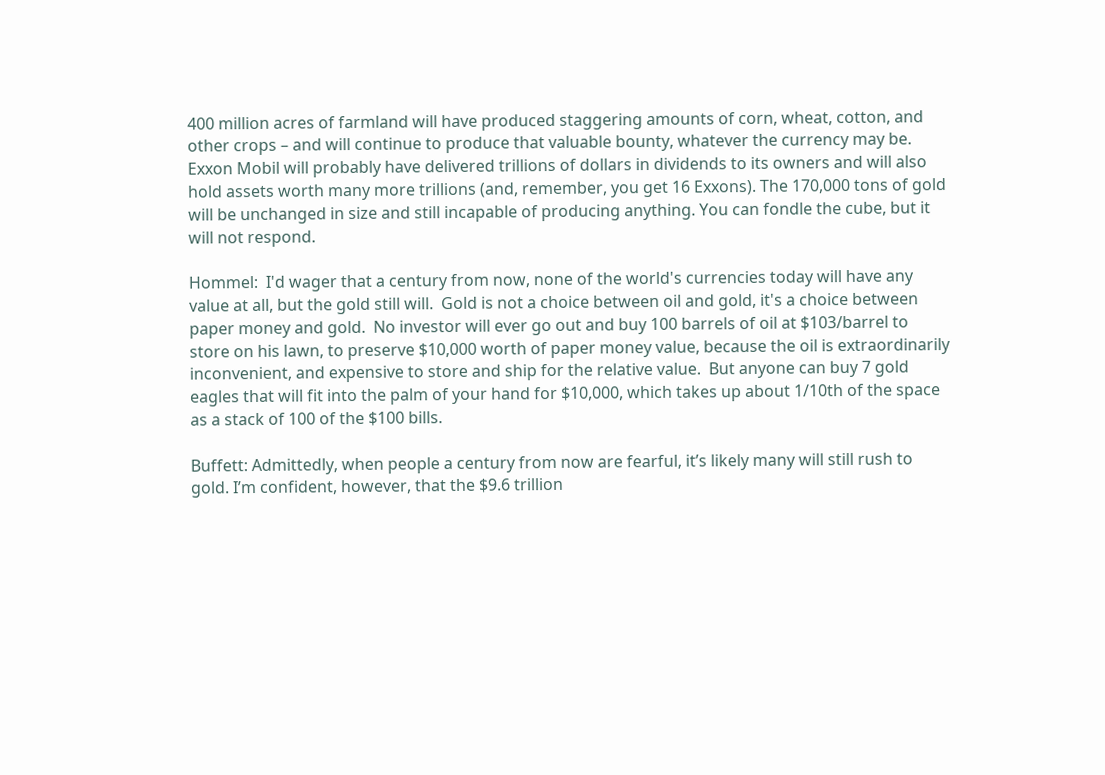400 million acres of farmland will have produced staggering amounts of corn, wheat, cotton, and other crops – and will continue to produce that valuable bounty, whatever the currency may be. Exxon Mobil will probably have delivered trillions of dollars in dividends to its owners and will also hold assets worth many more trillions (and, remember, you get 16 Exxons). The 170,000 tons of gold will be unchanged in size and still incapable of producing anything. You can fondle the cube, but it will not respond.

Hommel:  I'd wager that a century from now, none of the world's currencies today will have any value at all, but the gold still will.  Gold is not a choice between oil and gold, it's a choice between paper money and gold.  No investor will ever go out and buy 100 barrels of oil at $103/barrel to store on his lawn, to preserve $10,000 worth of paper money value, because the oil is extraordinarily inconvenient, and expensive to store and ship for the relative value.  But anyone can buy 7 gold eagles that will fit into the palm of your hand for $10,000, which takes up about 1/10th of the space as a stack of 100 of the $100 bills.

Buffett: Admittedly, when people a century from now are fearful, it’s likely many will still rush to gold. I’m confident, however, that the $9.6 trillion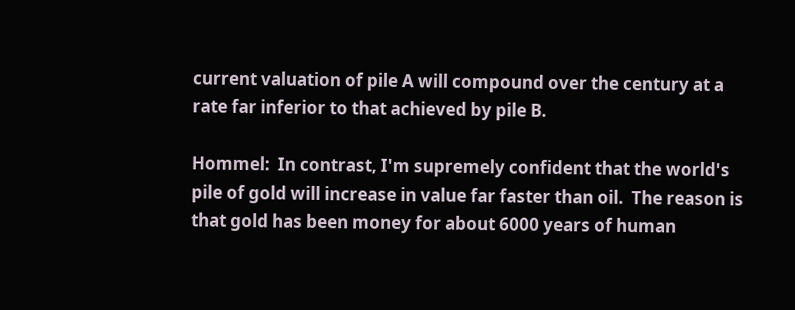current valuation of pile A will compound over the century at a rate far inferior to that achieved by pile B.

Hommel:  In contrast, I'm supremely confident that the world's pile of gold will increase in value far faster than oil.  The reason is that gold has been money for about 6000 years of human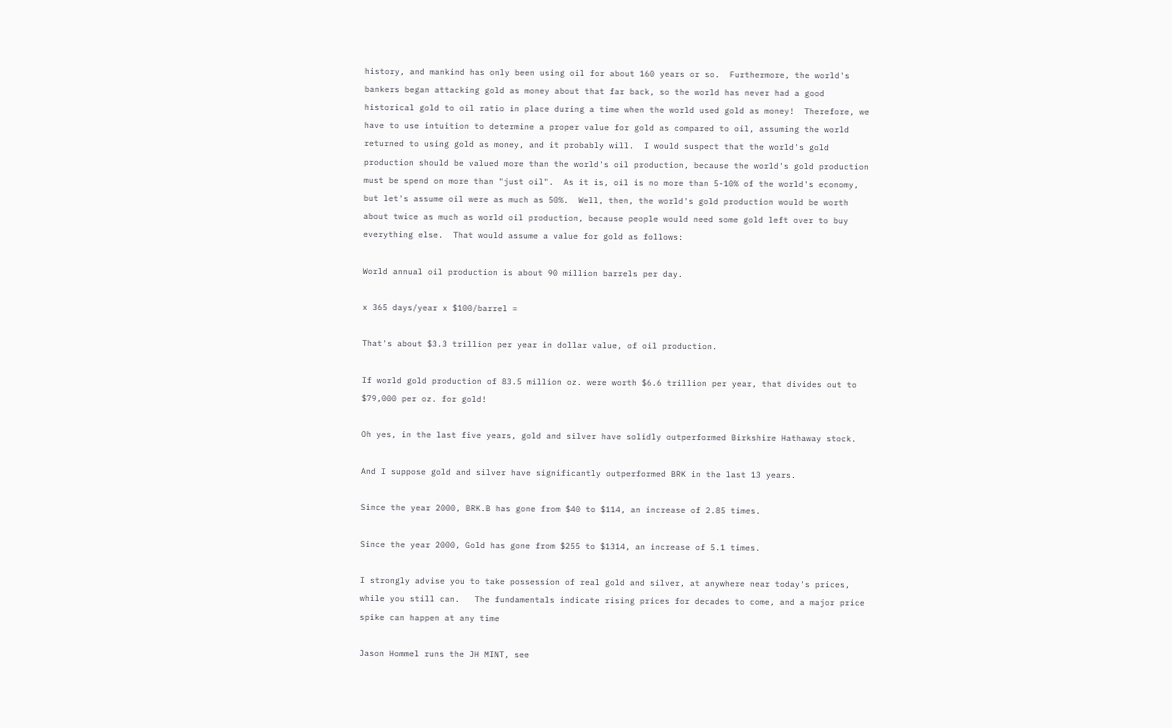history, and mankind has only been using oil for about 160 years or so.  Furthermore, the world's bankers began attacking gold as money about that far back, so the world has never had a good historical gold to oil ratio in place during a time when the world used gold as money!  Therefore, we have to use intuition to determine a proper value for gold as compared to oil, assuming the world returned to using gold as money, and it probably will.  I would suspect that the world's gold production should be valued more than the world's oil production, because the world's gold production must be spend on more than "just oil".  As it is, oil is no more than 5-10% of the world's economy, but let's assume oil were as much as 50%.  Well, then, the world's gold production would be worth about twice as much as world oil production, because people would need some gold left over to buy everything else.  That would assume a value for gold as follows:

World annual oil production is about 90 million barrels per day.

x 365 days/year x $100/barrel =

That's about $3.3 trillion per year in dollar value, of oil production.

If world gold production of 83.5 million oz. were worth $6.6 trillion per year, that divides out to $79,000 per oz. for gold!

Oh yes, in the last five years, gold and silver have solidly outperformed Birkshire Hathaway stock.

And I suppose gold and silver have significantly outperformed BRK in the last 13 years.

Since the year 2000, BRK.B has gone from $40 to $114, an increase of 2.85 times.

Since the year 2000, Gold has gone from $255 to $1314, an increase of 5.1 times.

I strongly advise you to take possession of real gold and silver, at anywhere near today's prices, while you still can.   The fundamentals indicate rising prices for decades to come, and a major price spike can happen at any time

Jason Hommel runs the JH MINT, see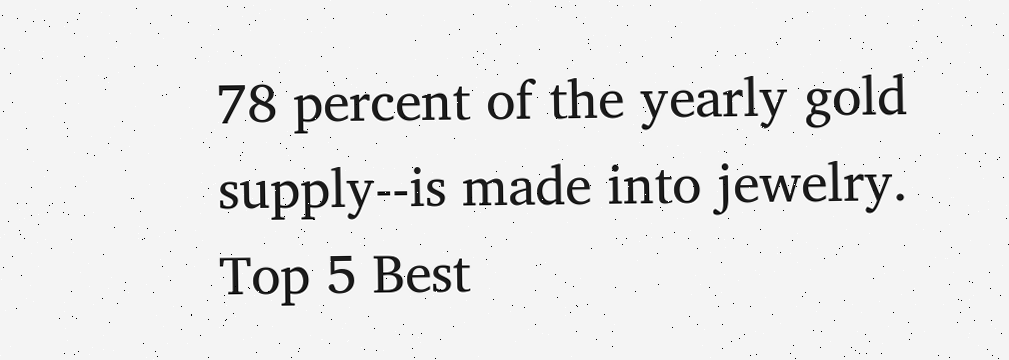78 percent of the yearly gold supply--is made into jewelry.
Top 5 Best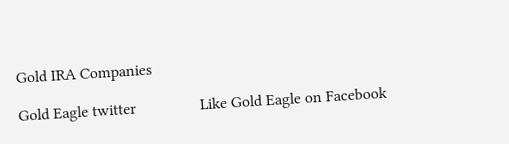Gold IRA Companies

Gold Eagle twitter                Like Gold Eagle on Facebook